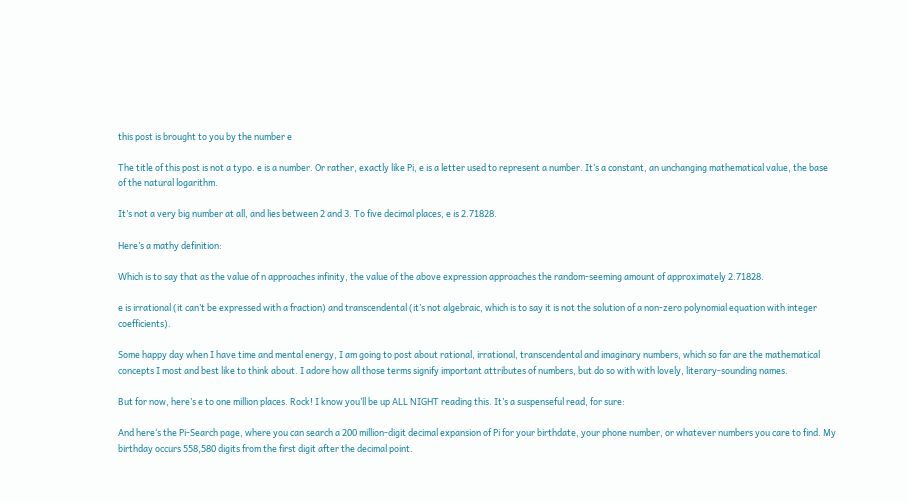this post is brought to you by the number e

The title of this post is not a typo. e is a number. Or rather, exactly like Pi, e is a letter used to represent a number. It’s a constant, an unchanging mathematical value, the base of the natural logarithm.

It’s not a very big number at all, and lies between 2 and 3. To five decimal places, e is 2.71828.

Here’s a mathy definition:

Which is to say that as the value of n approaches infinity, the value of the above expression approaches the random-seeming amount of approximately 2.71828.

e is irrational (it can’t be expressed with a fraction) and transcendental (it’s not algebraic, which is to say it is not the solution of a non-zero polynomial equation with integer coefficients).

Some happy day when I have time and mental energy, I am going to post about rational, irrational, transcendental and imaginary numbers, which so far are the mathematical concepts I most and best like to think about. I adore how all those terms signify important attributes of numbers, but do so with with lovely, literary-sounding names.

But for now, here’s e to one million places. Rock! I know you’ll be up ALL NIGHT reading this. It’s a suspenseful read, for sure:

And here‘s the Pi-Search page, where you can search a 200 million-digit decimal expansion of Pi for your birthdate, your phone number, or whatever numbers you care to find. My birthday occurs 558,580 digits from the first digit after the decimal point.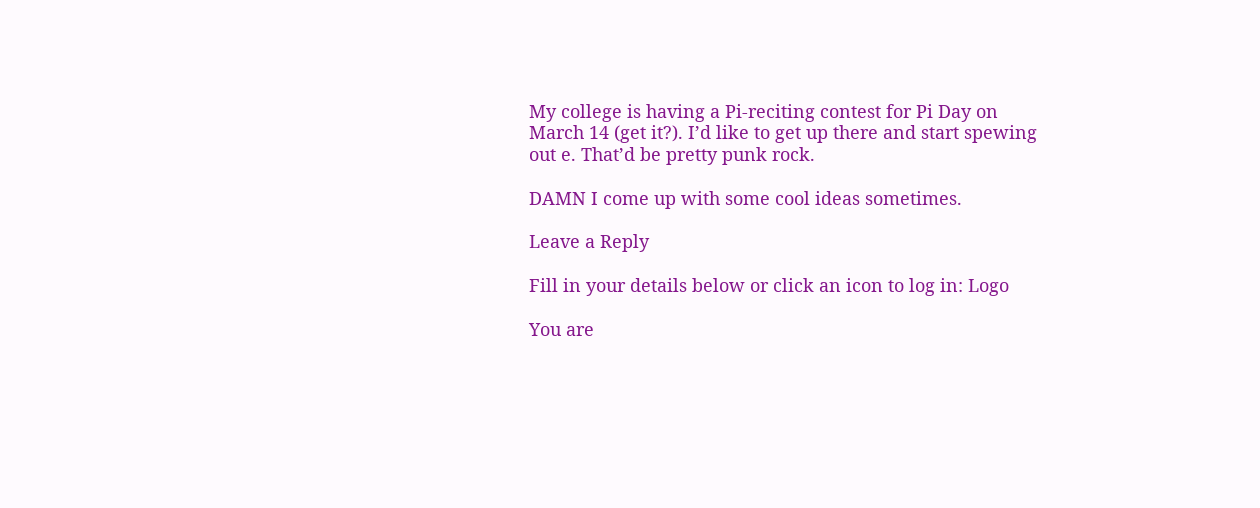My college is having a Pi-reciting contest for Pi Day on March 14 (get it?). I’d like to get up there and start spewing out e. That’d be pretty punk rock.

DAMN I come up with some cool ideas sometimes.

Leave a Reply

Fill in your details below or click an icon to log in: Logo

You are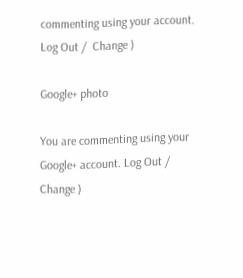commenting using your account. Log Out /  Change )

Google+ photo

You are commenting using your Google+ account. Log Out /  Change )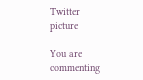Twitter picture

You are commenting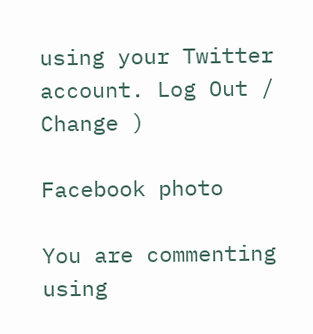using your Twitter account. Log Out /  Change )

Facebook photo

You are commenting using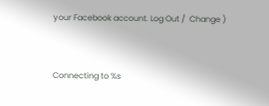your Facebook account. Log Out /  Change )


Connecting to %s